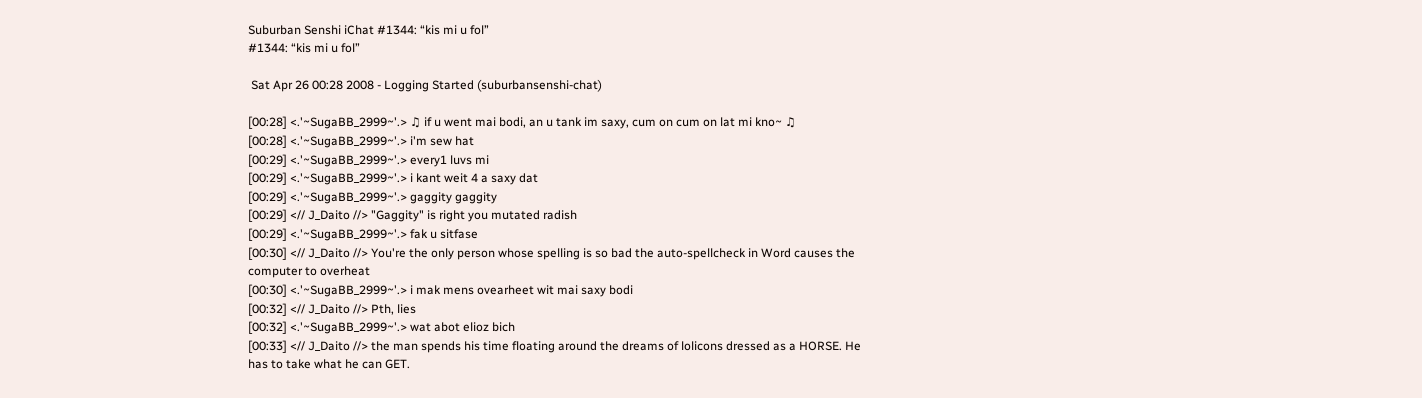Suburban Senshi iChat #1344: “kis mi u fol”
#1344: “kis mi u fol”

 Sat Apr 26 00:28 2008 - Logging Started (suburbansenshi-chat)

[00:28] <.'~SugaBB_2999~'.> ♫ if u went mai bodi, an u tank im saxy, cum on cum on lat mi kno~ ♫
[00:28] <.'~SugaBB_2999~'.> i'm sew hat
[00:29] <.'~SugaBB_2999~'.> every1 luvs mi
[00:29] <.'~SugaBB_2999~'.> i kant weit 4 a saxy dat
[00:29] <.'~SugaBB_2999~'.> gaggity gaggity
[00:29] <// J_Daito //> "Gaggity" is right you mutated radish
[00:29] <.'~SugaBB_2999~'.> fak u sitfase
[00:30] <// J_Daito //> You're the only person whose spelling is so bad the auto-spellcheck in Word causes the computer to overheat
[00:30] <.'~SugaBB_2999~'.> i mak mens ovearheet wit mai saxy bodi
[00:32] <// J_Daito //> Pth, lies
[00:32] <.'~SugaBB_2999~'.> wat abot elioz bich
[00:33] <// J_Daito //> the man spends his time floating around the dreams of lolicons dressed as a HORSE. He has to take what he can GET.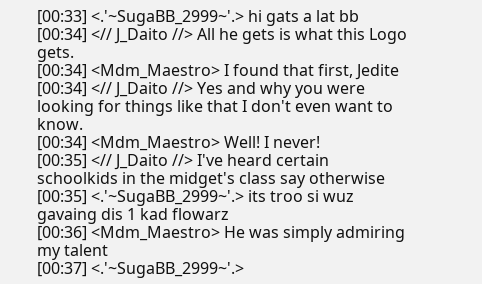[00:33] <.'~SugaBB_2999~'.> hi gats a lat bb
[00:34] <// J_Daito //> All he gets is what this Logo gets.
[00:34] <Mdm_Maestro> I found that first, Jedite
[00:34] <// J_Daito //> Yes and why you were looking for things like that I don't even want to know.
[00:34] <Mdm_Maestro> Well! I never!
[00:35] <// J_Daito //> I've heard certain schoolkids in the midget's class say otherwise
[00:35] <.'~SugaBB_2999~'.> its troo si wuz gavaing dis 1 kad flowarz
[00:36] <Mdm_Maestro> He was simply admiring my talent
[00:37] <.'~SugaBB_2999~'.>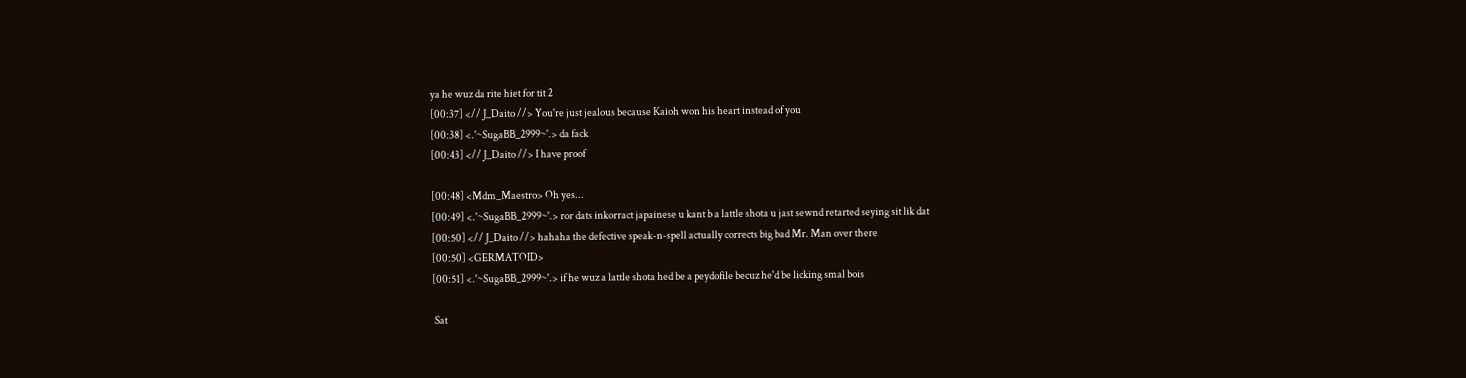ya he wuz da rite hiet for tit 2
[00:37] <// J_Daito //> You're just jealous because Kaioh won his heart instead of you
[00:38] <.'~SugaBB_2999~'.> da fack
[00:43] <// J_Daito //> I have proof

[00:48] <Mdm_Maestro> Oh yes...
[00:49] <.'~SugaBB_2999~'.> ror dats inkorract japainese u kant b a lattle shota u jast sewnd retarted seying sit lik dat
[00:50] <// J_Daito //> hahaha the defective speak-n-spell actually corrects big bad Mr. Man over there
[00:50] <GERMATOID>
[00:51] <.'~SugaBB_2999~'.> if he wuz a lattle shota hed be a peydofile becuz he'd be licking smal bois

 Sat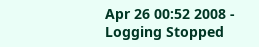Apr 26 00:52 2008 - Logging Stopped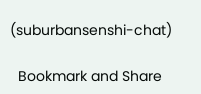(suburbansenshi-chat)

  Bookmark and Share